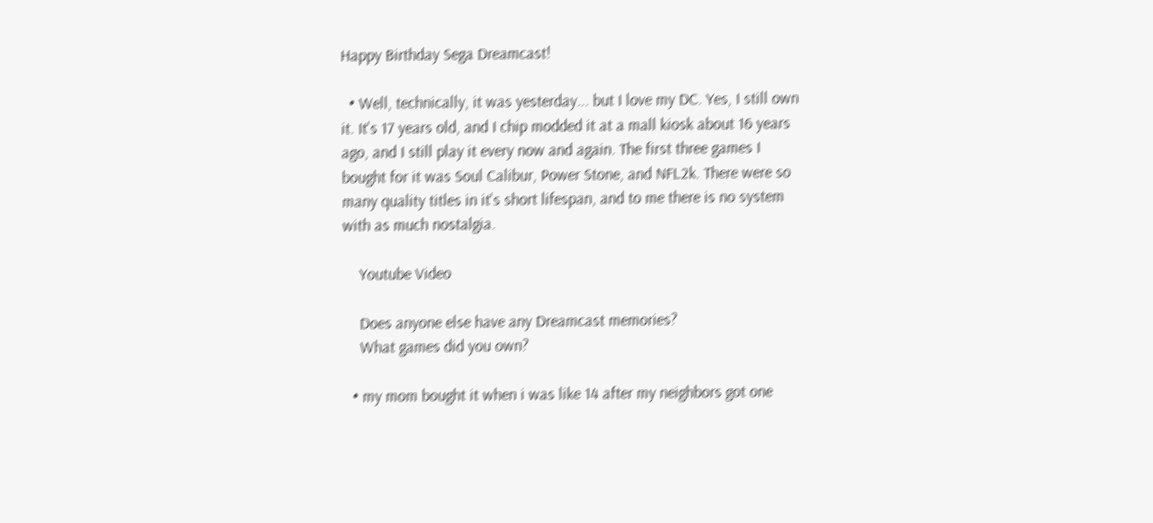Happy Birthday Sega Dreamcast!

  • Well, technically, it was yesterday... but I love my DC. Yes, I still own it. It's 17 years old, and I chip modded it at a mall kiosk about 16 years ago, and I still play it every now and again. The first three games I bought for it was Soul Calibur, Power Stone, and NFL2k. There were so many quality titles in it's short lifespan, and to me there is no system with as much nostalgia.

    Youtube Video

    Does anyone else have any Dreamcast memories?
    What games did you own?

  • my mom bought it when i was like 14 after my neighbors got one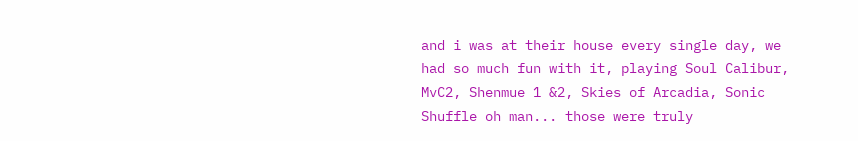and i was at their house every single day, we had so much fun with it, playing Soul Calibur, MvC2, Shenmue 1 &2, Skies of Arcadia, Sonic Shuffle oh man... those were truly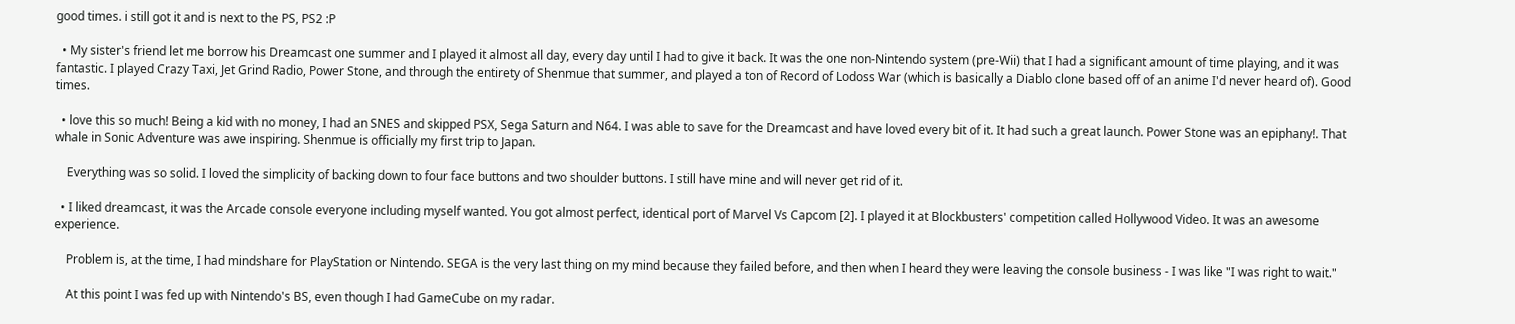good times. i still got it and is next to the PS, PS2 :P

  • My sister's friend let me borrow his Dreamcast one summer and I played it almost all day, every day until I had to give it back. It was the one non-Nintendo system (pre-Wii) that I had a significant amount of time playing, and it was fantastic. I played Crazy Taxi, Jet Grind Radio, Power Stone, and through the entirety of Shenmue that summer, and played a ton of Record of Lodoss War (which is basically a Diablo clone based off of an anime I'd never heard of). Good times.

  • love this so much! Being a kid with no money, I had an SNES and skipped PSX, Sega Saturn and N64. I was able to save for the Dreamcast and have loved every bit of it. It had such a great launch. Power Stone was an epiphany!. That whale in Sonic Adventure was awe inspiring. Shenmue is officially my first trip to Japan.

    Everything was so solid. I loved the simplicity of backing down to four face buttons and two shoulder buttons. I still have mine and will never get rid of it.

  • I liked dreamcast, it was the Arcade console everyone including myself wanted. You got almost perfect, identical port of Marvel Vs Capcom [2]. I played it at Blockbusters' competition called Hollywood Video. It was an awesome experience.

    Problem is, at the time, I had mindshare for PlayStation or Nintendo. SEGA is the very last thing on my mind because they failed before, and then when I heard they were leaving the console business - I was like "I was right to wait."

    At this point I was fed up with Nintendo's BS, even though I had GameCube on my radar.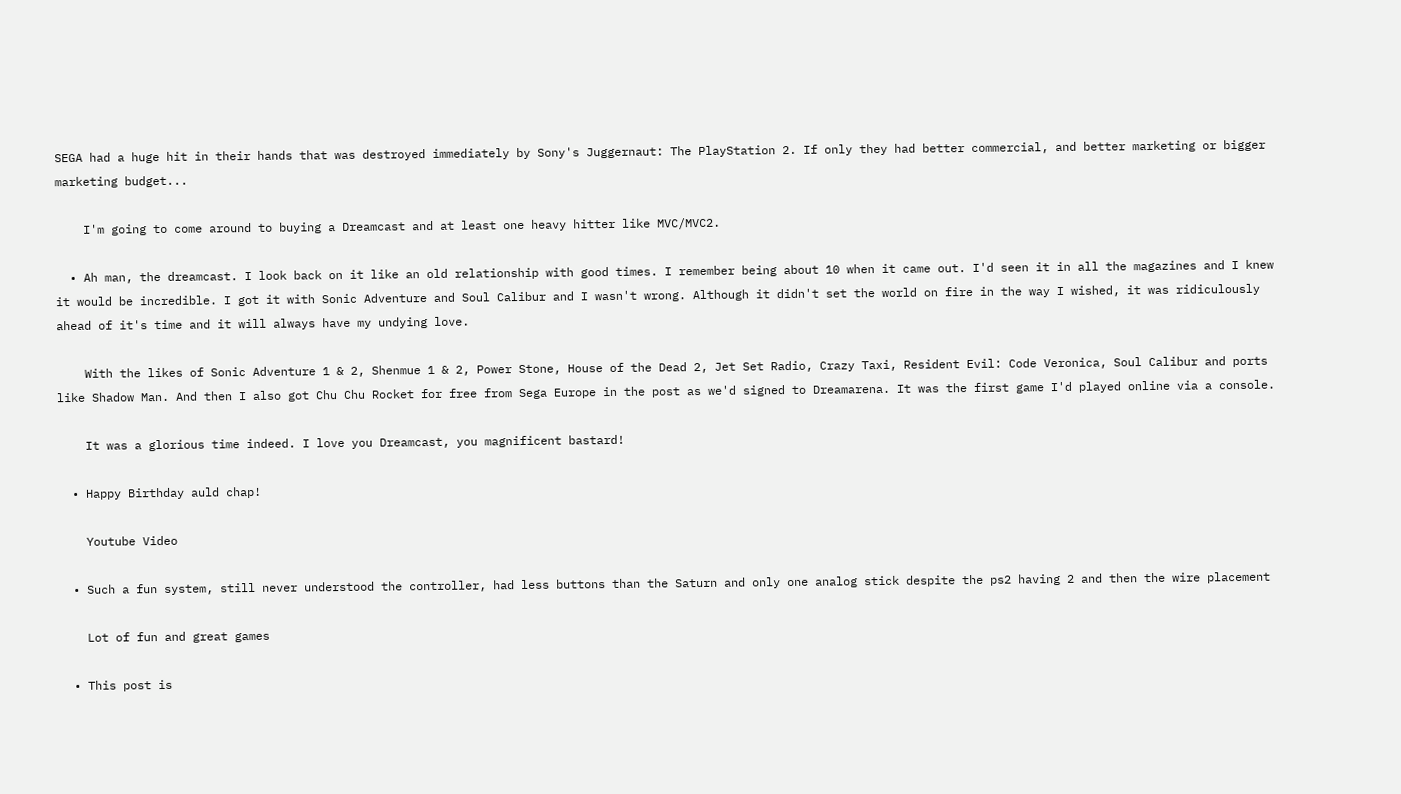SEGA had a huge hit in their hands that was destroyed immediately by Sony's Juggernaut: The PlayStation 2. If only they had better commercial, and better marketing or bigger marketing budget...

    I'm going to come around to buying a Dreamcast and at least one heavy hitter like MVC/MVC2.

  • Ah man, the dreamcast. I look back on it like an old relationship with good times. I remember being about 10 when it came out. I'd seen it in all the magazines and I knew it would be incredible. I got it with Sonic Adventure and Soul Calibur and I wasn't wrong. Although it didn't set the world on fire in the way I wished, it was ridiculously ahead of it's time and it will always have my undying love.

    With the likes of Sonic Adventure 1 & 2, Shenmue 1 & 2, Power Stone, House of the Dead 2, Jet Set Radio, Crazy Taxi, Resident Evil: Code Veronica, Soul Calibur and ports like Shadow Man. And then I also got Chu Chu Rocket for free from Sega Europe in the post as we'd signed to Dreamarena. It was the first game I'd played online via a console.

    It was a glorious time indeed. I love you Dreamcast, you magnificent bastard!

  • Happy Birthday auld chap!

    Youtube Video

  • Such a fun system, still never understood the controller, had less buttons than the Saturn and only one analog stick despite the ps2 having 2 and then the wire placement

    Lot of fun and great games

  • This post is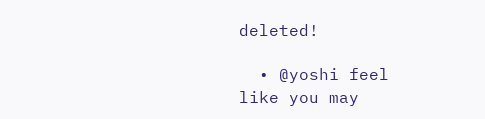deleted!

  • @yoshi feel like you may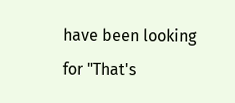have been looking for "That's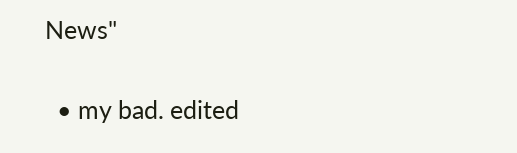News"

  • my bad. edited